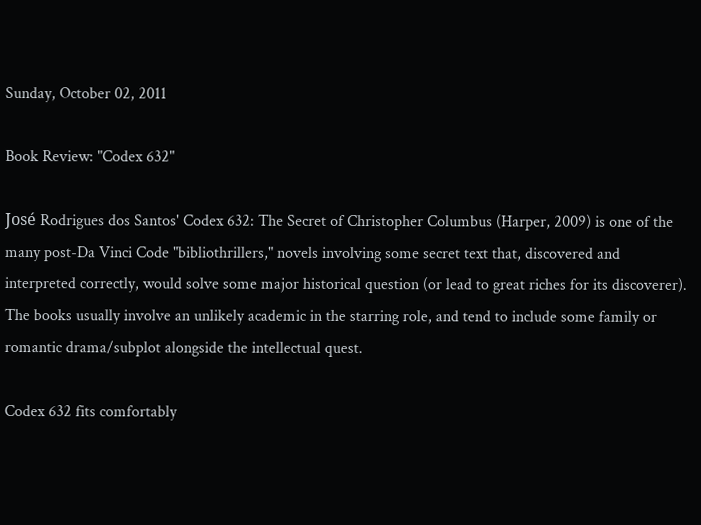Sunday, October 02, 2011

Book Review: "Codex 632"

José Rodrigues dos Santos' Codex 632: The Secret of Christopher Columbus (Harper, 2009) is one of the many post-Da Vinci Code "bibliothrillers," novels involving some secret text that, discovered and interpreted correctly, would solve some major historical question (or lead to great riches for its discoverer). The books usually involve an unlikely academic in the starring role, and tend to include some family or romantic drama/subplot alongside the intellectual quest.

Codex 632 fits comfortably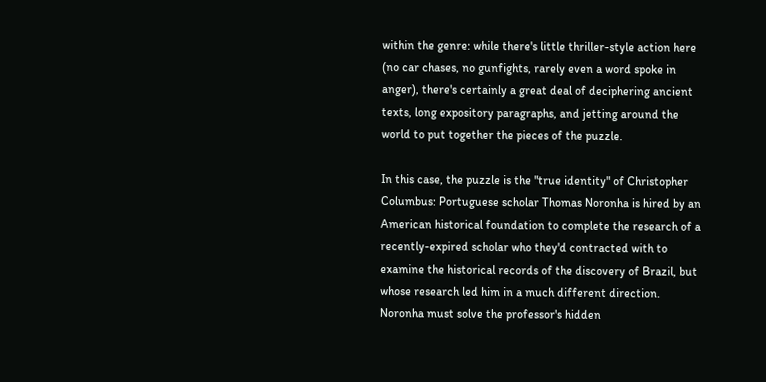within the genre: while there's little thriller-style action here (no car chases, no gunfights, rarely even a word spoke in anger), there's certainly a great deal of deciphering ancient texts, long expository paragraphs, and jetting around the world to put together the pieces of the puzzle.

In this case, the puzzle is the "true identity" of Christopher Columbus: Portuguese scholar Thomas Noronha is hired by an American historical foundation to complete the research of a recently-expired scholar who they'd contracted with to examine the historical records of the discovery of Brazil, but whose research led him in a much different direction. Noronha must solve the professor's hidden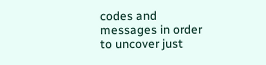codes and messages in order to uncover just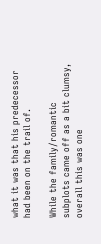what it was that his predecessor had been on the trail of.

While the family/romantic subplots came off as a bit clumsy, overall this was one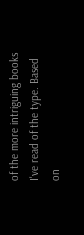of the more intriguing books I've read of the type. Based on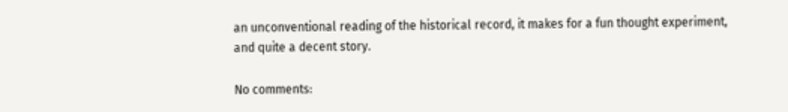an unconventional reading of the historical record, it makes for a fun thought experiment, and quite a decent story.

No comments: